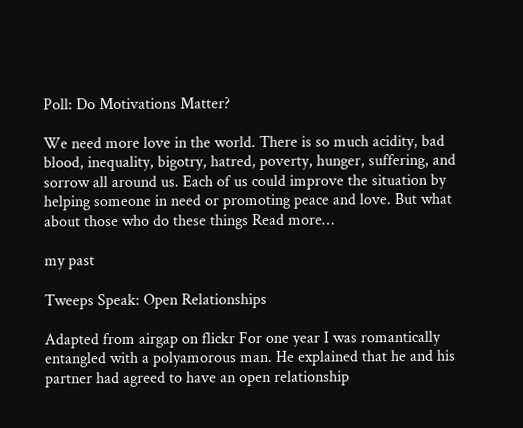Poll: Do Motivations Matter?

We need more love in the world. There is so much acidity, bad blood, inequality, bigotry, hatred, poverty, hunger, suffering, and sorrow all around us. Each of us could improve the situation by helping someone in need or promoting peace and love. But what about those who do these things Read more…

my past

Tweeps Speak: Open Relationships

Adapted from airgap on flickr For one year I was romantically entangled with a polyamorous man. He explained that he and his partner had agreed to have an open relationship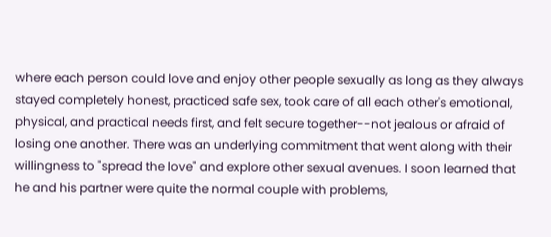where each person could love and enjoy other people sexually as long as they always stayed completely honest, practiced safe sex, took care of all each other's emotional, physical, and practical needs first, and felt secure together--not jealous or afraid of losing one another. There was an underlying commitment that went along with their willingness to "spread the love" and explore other sexual avenues. I soon learned that he and his partner were quite the normal couple with problems,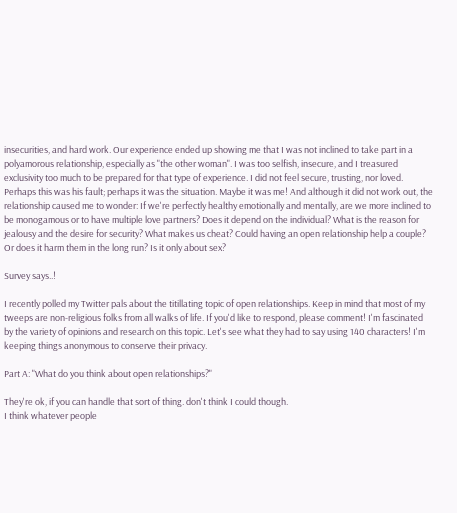insecurities, and hard work. Our experience ended up showing me that I was not inclined to take part in a polyamorous relationship, especially as "the other woman". I was too selfish, insecure, and I treasured exclusivity too much to be prepared for that type of experience. I did not feel secure, trusting, nor loved. Perhaps this was his fault; perhaps it was the situation. Maybe it was me! And although it did not work out, the relationship caused me to wonder: If we're perfectly healthy emotionally and mentally, are we more inclined to be monogamous or to have multiple love partners? Does it depend on the individual? What is the reason for jealousy and the desire for security? What makes us cheat? Could having an open relationship help a couple? Or does it harm them in the long run? Is it only about sex?

Survey says..!

I recently polled my Twitter pals about the titillating topic of open relationships. Keep in mind that most of my tweeps are non-religious folks from all walks of life. If you'd like to respond, please comment! I'm fascinated by the variety of opinions and research on this topic. Let's see what they had to say using 140 characters! I'm keeping things anonymous to conserve their privacy.

Part A: "What do you think about open relationships?"

They're ok, if you can handle that sort of thing. don't think I could though.
I think whatever people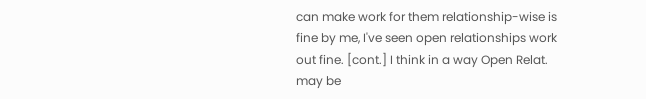can make work for them relationship-wise is fine by me, I've seen open relationships work out fine. [cont.] I think in a way Open Relat. may be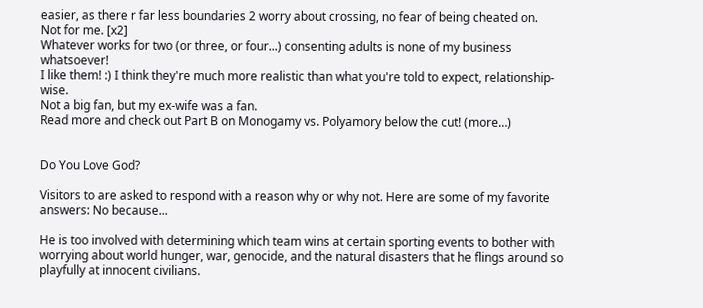easier, as there r far less boundaries 2 worry about crossing, no fear of being cheated on.
Not for me. [x2]
Whatever works for two (or three, or four...) consenting adults is none of my business whatsoever!
I like them! :) I think they're much more realistic than what you're told to expect, relationship-wise.
Not a big fan, but my ex-wife was a fan.
Read more and check out Part B on Monogamy vs. Polyamory below the cut! (more…)


Do You Love God?

Visitors to are asked to respond with a reason why or why not. Here are some of my favorite answers: No because...

He is too involved with determining which team wins at certain sporting events to bother with worrying about world hunger, war, genocide, and the natural disasters that he flings around so playfully at innocent civilians.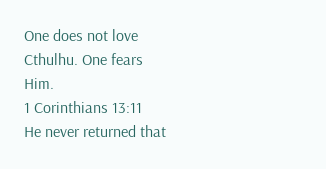One does not love Cthulhu. One fears Him.
1 Corinthians 13:11
He never returned that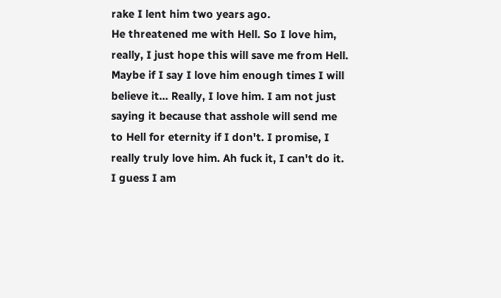rake I lent him two years ago.
He threatened me with Hell. So I love him, really, I just hope this will save me from Hell. Maybe if I say I love him enough times I will believe it... Really, I love him. I am not just saying it because that asshole will send me to Hell for eternity if I don't. I promise, I really truly love him. Ah fuck it, I can't do it. I guess I am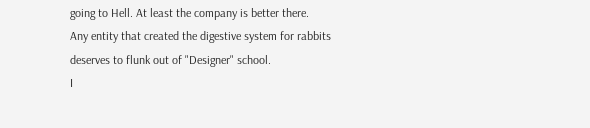going to Hell. At least the company is better there.
Any entity that created the digestive system for rabbits deserves to flunk out of "Designer" school.
I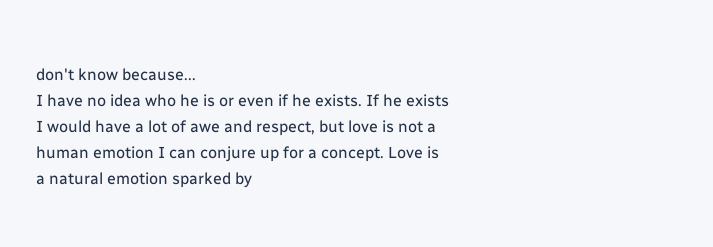don't know because...
I have no idea who he is or even if he exists. If he exists I would have a lot of awe and respect, but love is not a human emotion I can conjure up for a concept. Love is a natural emotion sparked by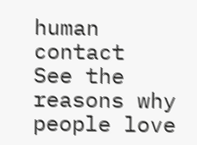human contact
See the reasons why people love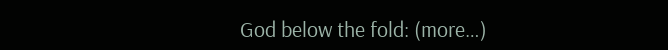God below the fold: (more…)